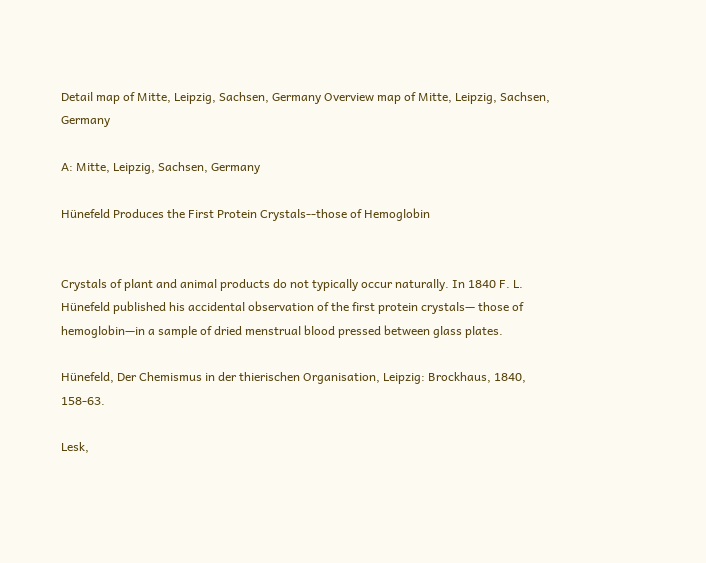Detail map of Mitte, Leipzig, Sachsen, Germany Overview map of Mitte, Leipzig, Sachsen, Germany

A: Mitte, Leipzig, Sachsen, Germany

Hünefeld Produces the First Protein Crystals--those of Hemoglobin


Crystals of plant and animal products do not typically occur naturally. In 1840 F. L. Hünefeld published his accidental observation of the first protein crystals— those of hemoglobin—in a sample of dried menstrual blood pressed between glass plates.

Hünefeld, Der Chemismus in der thierischen Organisation, Leipzig: Brockhaus, 1840, 158-63.

Lesk,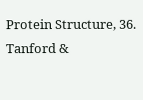Protein Structure, 36. Tanford &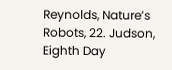Reynolds, Nature’s Robots, 22. Judson, Eighth Day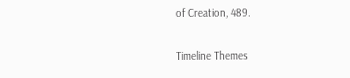of Creation, 489.

Timeline Themes